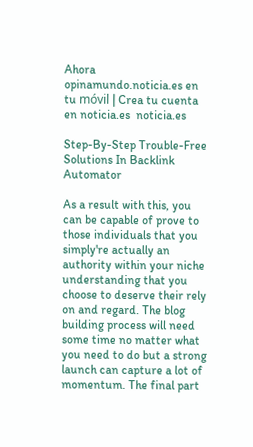Ahora opinamundo.noticia.es en tu móvil | Crea tu cuenta en noticia.es  noticia.es

Step-By-Step Trouble-Free Solutions In Backlink Automator

As a result with this, you can be capable of prove to those individuals that you simply're actually an authority within your niche understanding that you choose to deserve their rely on and regard. The blog building process will need some time no matter what you need to do but a strong launch can capture a lot of momentum. The final part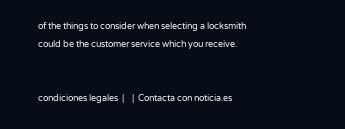of the things to consider when selecting a locksmith could be the customer service which you receive.


condiciones legales  |    |  Contacta con noticia.es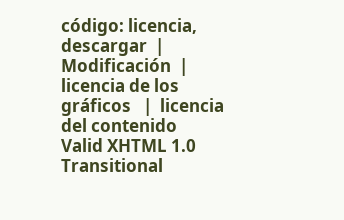código: licencia, descargar  |  Modificación  |  licencia de los gráficos   |  licencia del contenido
Valid XHTML 1.0 Transitional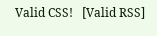Valid CSS!   [Valid RSS]